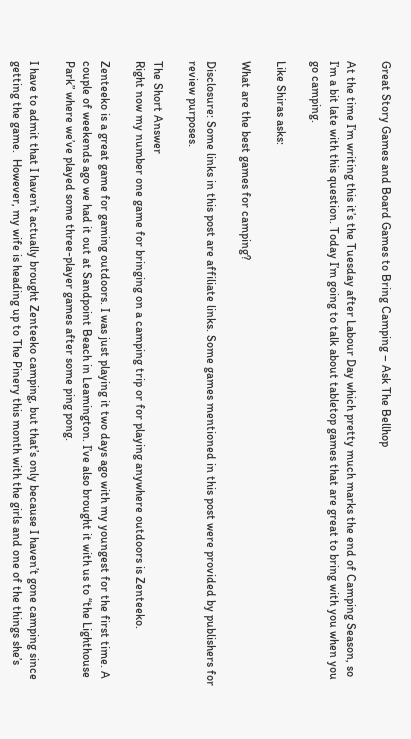Great Story Games and Board Games to Bring Camping – Ask The Bellhop

At the time I’m writing this it’s the Tuesday after Labour Day which pretty much marks the end of Camping Season, so I’m a bit late with this question. Today I’m going to talk about tabletop games that are great to bring with you when you go camping.

Like Shiras asks:

What are the best games for camping?

Disclosure: Some links in this post are affiliate links. Some games mentioned in this post were provided by publishers for review purposes.

The Short Answer
Right now my number one game for bringing on a camping trip or for playing anywhere outdoors is Zenteeko.

Zenteeko is a great game for gaming outdoors. I was just playing it two days ago with my youngest for the first time. A couple of weekends ago we had it out at Sandpoint Beach in Leamington. I’ve also brought it with us to “the Lighthouse Park” where we’ve played some three-player games after some ping pong.

I have to admit that I haven’t actually brought Zenteeko camping, but that’s only because I haven’t gone camping since getting the game.  However, my wife is heading up to The Pinery this month with the girls and one of the things she’s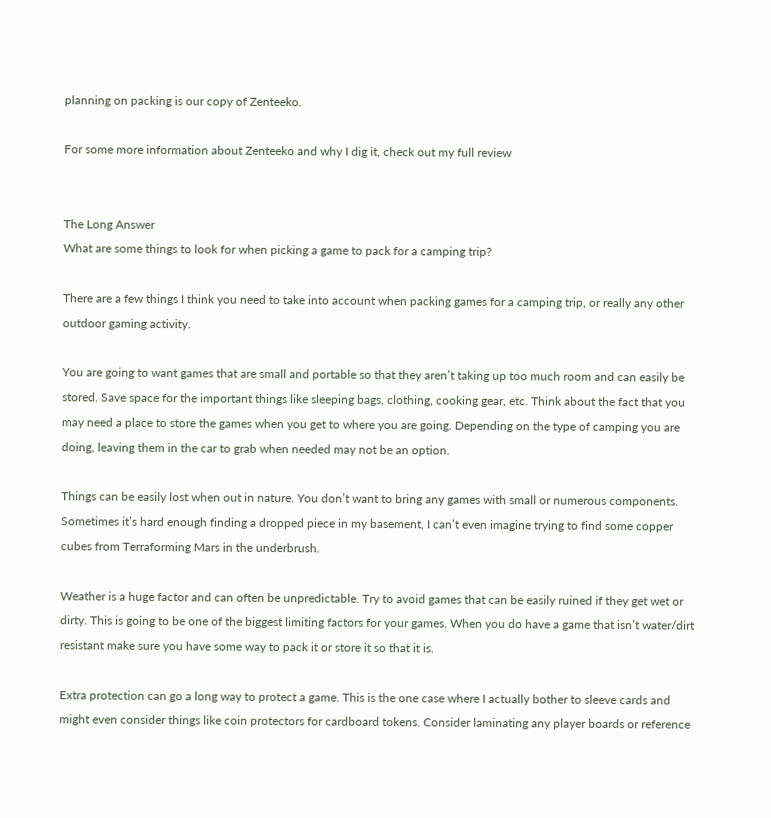planning on packing is our copy of Zenteeko.

For some more information about Zenteeko and why I dig it, check out my full review


The Long Answer
What are some things to look for when picking a game to pack for a camping trip?

There are a few things I think you need to take into account when packing games for a camping trip, or really any other outdoor gaming activity.

You are going to want games that are small and portable so that they aren’t taking up too much room and can easily be stored. Save space for the important things like sleeping bags, clothing, cooking gear, etc. Think about the fact that you may need a place to store the games when you get to where you are going. Depending on the type of camping you are doing, leaving them in the car to grab when needed may not be an option.

Things can be easily lost when out in nature. You don’t want to bring any games with small or numerous components. Sometimes it’s hard enough finding a dropped piece in my basement, I can’t even imagine trying to find some copper cubes from Terraforming Mars in the underbrush.

Weather is a huge factor and can often be unpredictable. Try to avoid games that can be easily ruined if they get wet or dirty. This is going to be one of the biggest limiting factors for your games. When you do have a game that isn’t water/dirt resistant make sure you have some way to pack it or store it so that it is.

Extra protection can go a long way to protect a game. This is the one case where I actually bother to sleeve cards and might even consider things like coin protectors for cardboard tokens. Consider laminating any player boards or reference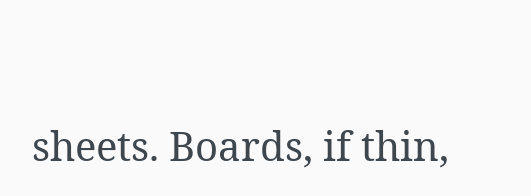sheets. Boards, if thin,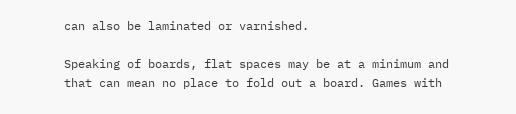can also be laminated or varnished.

Speaking of boards, flat spaces may be at a minimum and that can mean no place to fold out a board. Games with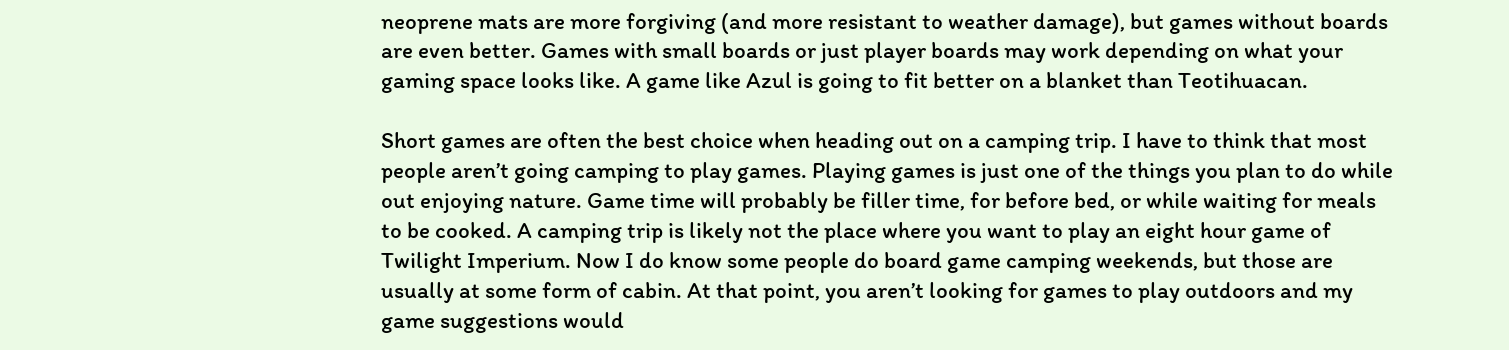neoprene mats are more forgiving (and more resistant to weather damage), but games without boards are even better. Games with small boards or just player boards may work depending on what your gaming space looks like. A game like Azul is going to fit better on a blanket than Teotihuacan.

Short games are often the best choice when heading out on a camping trip. I have to think that most people aren’t going camping to play games. Playing games is just one of the things you plan to do while out enjoying nature. Game time will probably be filler time, for before bed, or while waiting for meals to be cooked. A camping trip is likely not the place where you want to play an eight hour game of Twilight Imperium. Now I do know some people do board game camping weekends, but those are usually at some form of cabin. At that point, you aren’t looking for games to play outdoors and my game suggestions would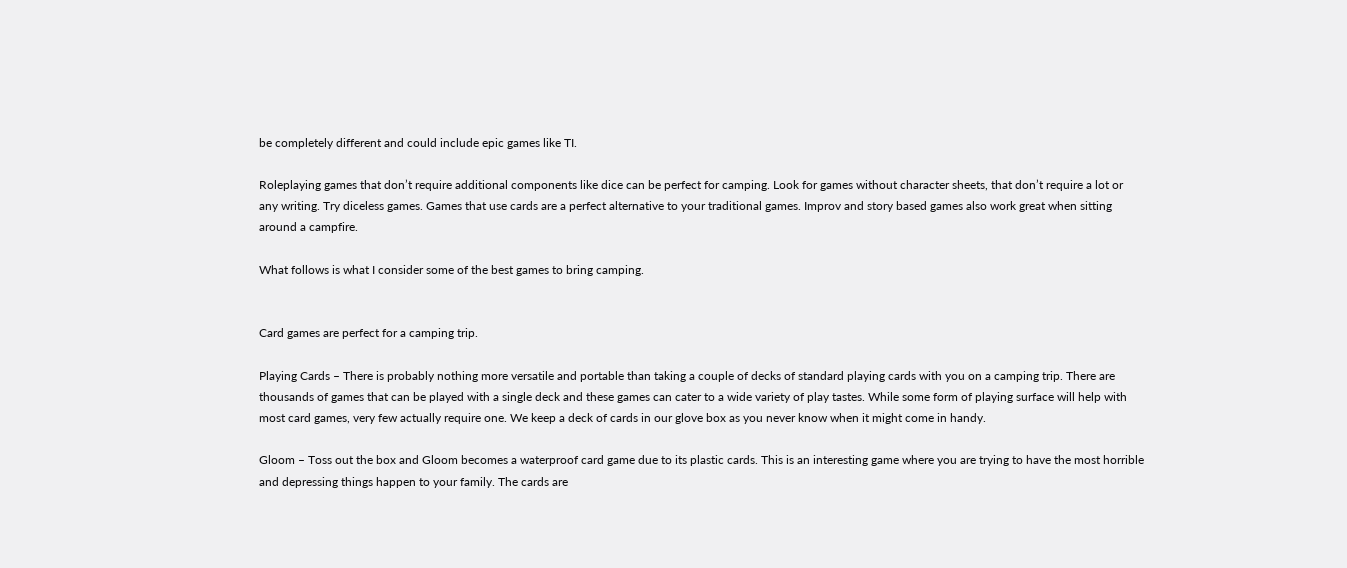be completely different and could include epic games like TI.

Roleplaying games that don’t require additional components like dice can be perfect for camping. Look for games without character sheets, that don’t require a lot or any writing. Try diceless games. Games that use cards are a perfect alternative to your traditional games. Improv and story based games also work great when sitting around a campfire.

What follows is what I consider some of the best games to bring camping.


Card games are perfect for a camping trip.

Playing Cards – There is probably nothing more versatile and portable than taking a couple of decks of standard playing cards with you on a camping trip. There are thousands of games that can be played with a single deck and these games can cater to a wide variety of play tastes. While some form of playing surface will help with most card games, very few actually require one. We keep a deck of cards in our glove box as you never know when it might come in handy.

Gloom – Toss out the box and Gloom becomes a waterproof card game due to its plastic cards. This is an interesting game where you are trying to have the most horrible and depressing things happen to your family. The cards are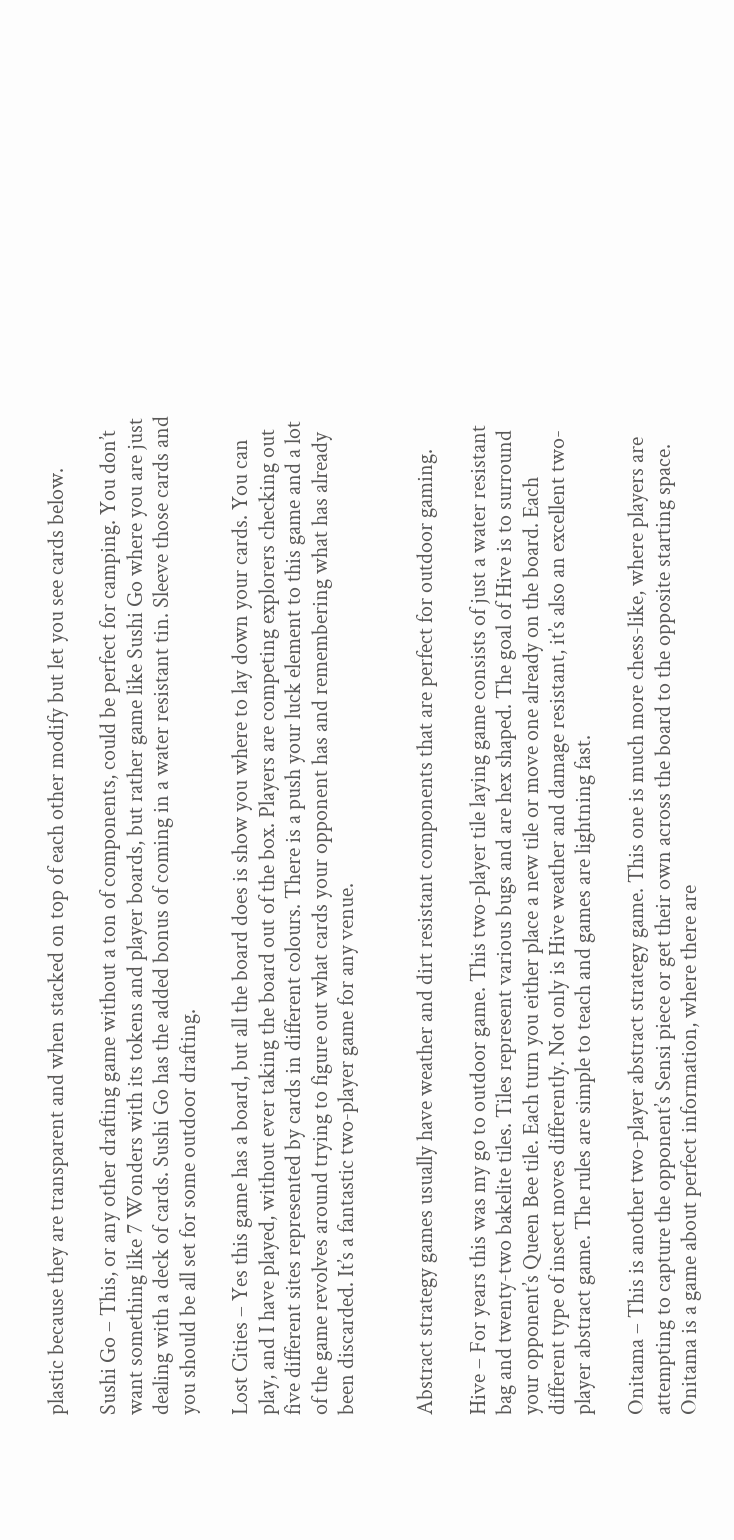plastic because they are transparent and when stacked on top of each other modify but let you see cards below.

Sushi Go – This, or any other drafting game without a ton of components, could be perfect for camping. You don’t want something like 7 Wonders with its tokens and player boards, but rather game like Sushi Go where you are just dealing with a deck of cards. Sushi Go has the added bonus of coming in a water resistant tin. Sleeve those cards and you should be all set for some outdoor drafting.

Lost Cities – Yes this game has a board, but all the board does is show you where to lay down your cards. You can play, and I have played, without ever taking the board out of the box. Players are competing explorers checking out five different sites represented by cards in different colours. There is a push your luck element to this game and a lot of the game revolves around trying to figure out what cards your opponent has and remembering what has already been discarded. It’s a fantastic two-player game for any venue.


Abstract strategy games usually have weather and dirt resistant components that are perfect for outdoor gaming.

Hive – For years this was my go to outdoor game. This two-player tile laying game consists of just a water resistant bag and twenty-two bakelite tiles. Tiles represent various bugs and are hex shaped. The goal of Hive is to surround your opponent’s Queen Bee tile. Each turn you either place a new tile or move one already on the board. Each different type of insect moves differently. Not only is Hive weather and damage resistant, it’s also an excellent two-player abstract game. The rules are simple to teach and games are lightning fast.

Onitama – This is another two-player abstract strategy game. This one is much more chess-like, where players are attempting to capture the opponent’s Sensi piece or get their own across the board to the opposite starting space. Onitama is a game about perfect information, where there are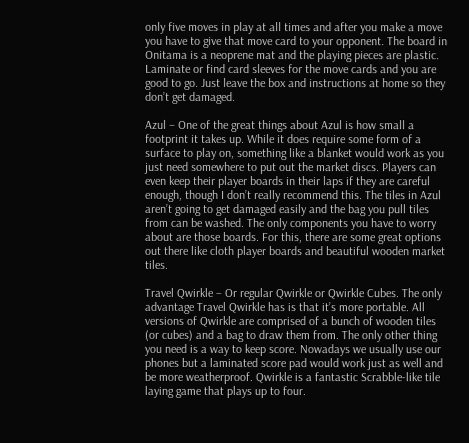only five moves in play at all times and after you make a move you have to give that move card to your opponent. The board in Onitama is a neoprene mat and the playing pieces are plastic. Laminate or find card sleeves for the move cards and you are good to go. Just leave the box and instructions at home so they don’t get damaged.

Azul – One of the great things about Azul is how small a footprint it takes up. While it does require some form of a surface to play on, something like a blanket would work as you just need somewhere to put out the market discs. Players can even keep their player boards in their laps if they are careful enough, though I don’t really recommend this. The tiles in Azul aren’t going to get damaged easily and the bag you pull tiles from can be washed. The only components you have to worry about are those boards. For this, there are some great options out there like cloth player boards and beautiful wooden market tiles.

Travel Qwirkle – Or regular Qwirkle or Qwirkle Cubes. The only advantage Travel Qwirkle has is that it’s more portable. All versions of Qwirkle are comprised of a bunch of wooden tiles (or cubes) and a bag to draw them from. The only other thing you need is a way to keep score. Nowadays we usually use our phones but a laminated score pad would work just as well and be more weatherproof. Qwirkle is a fantastic Scrabble-like tile laying game that plays up to four.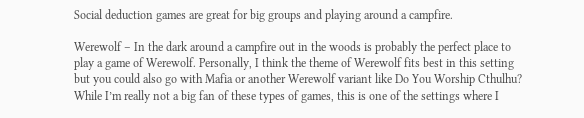Social deduction games are great for big groups and playing around a campfire.

Werewolf – In the dark around a campfire out in the woods is probably the perfect place to play a game of Werewolf. Personally, I think the theme of Werewolf fits best in this setting but you could also go with Mafia or another Werewolf variant like Do You Worship Cthulhu? While I’m really not a big fan of these types of games, this is one of the settings where I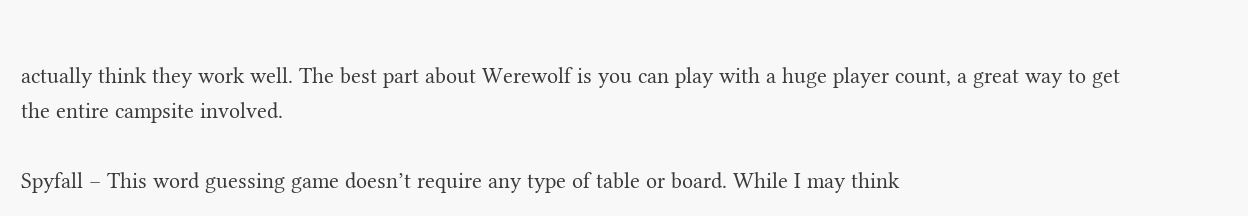actually think they work well. The best part about Werewolf is you can play with a huge player count, a great way to get the entire campsite involved.

Spyfall – This word guessing game doesn’t require any type of table or board. While I may think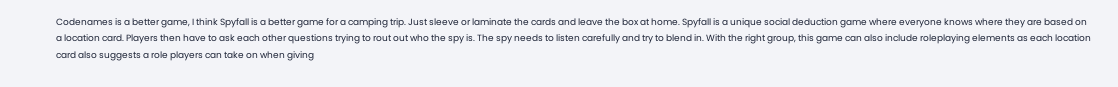Codenames is a better game, I think Spyfall is a better game for a camping trip. Just sleeve or laminate the cards and leave the box at home. Spyfall is a unique social deduction game where everyone knows where they are based on a location card. Players then have to ask each other questions trying to rout out who the spy is. The spy needs to listen carefully and try to blend in. With the right group, this game can also include roleplaying elements as each location card also suggests a role players can take on when giving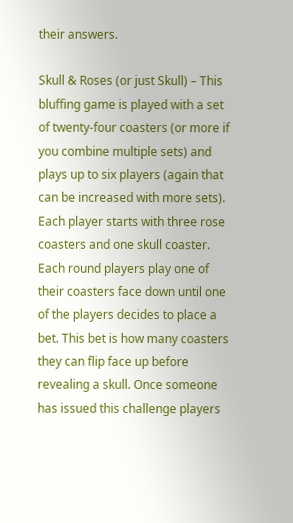their answers.

Skull & Roses (or just Skull) – This bluffing game is played with a set of twenty-four coasters (or more if you combine multiple sets) and plays up to six players (again that can be increased with more sets). Each player starts with three rose coasters and one skull coaster. Each round players play one of their coasters face down until one of the players decides to place a bet. This bet is how many coasters they can flip face up before revealing a skull. Once someone has issued this challenge players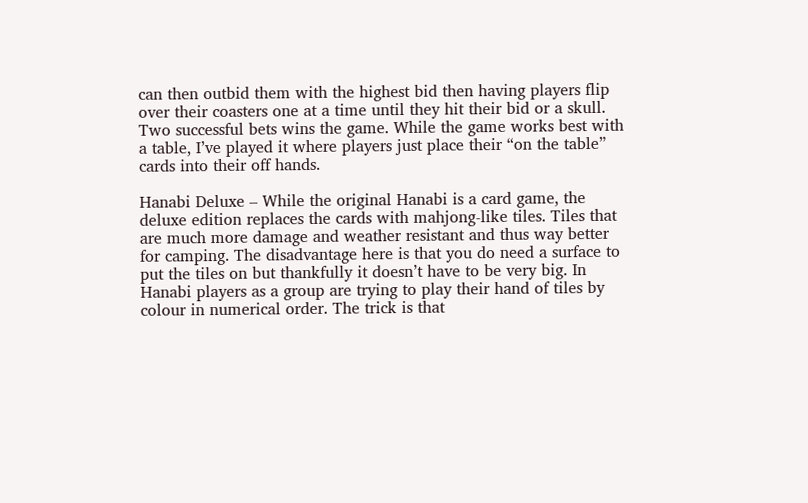can then outbid them with the highest bid then having players flip over their coasters one at a time until they hit their bid or a skull. Two successful bets wins the game. While the game works best with a table, I’ve played it where players just place their “on the table” cards into their off hands.

Hanabi Deluxe – While the original Hanabi is a card game, the deluxe edition replaces the cards with mahjong-like tiles. Tiles that are much more damage and weather resistant and thus way better for camping. The disadvantage here is that you do need a surface to put the tiles on but thankfully it doesn’t have to be very big. In Hanabi players as a group are trying to play their hand of tiles by colour in numerical order. The trick is that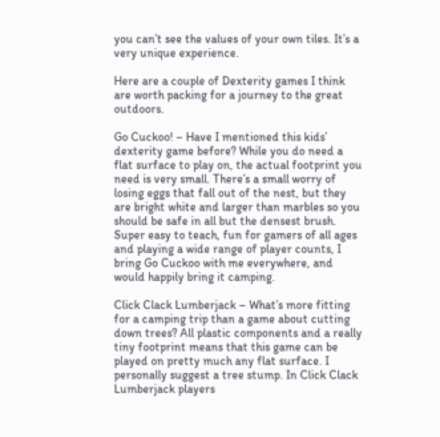you can’t see the values of your own tiles. It’s a very unique experience.

Here are a couple of Dexterity games I think are worth packing for a journey to the great outdoors.

Go Cuckoo! – Have I mentioned this kids’ dexterity game before? While you do need a flat surface to play on, the actual footprint you need is very small. There’s a small worry of losing eggs that fall out of the nest, but they are bright white and larger than marbles so you should be safe in all but the densest brush. Super easy to teach, fun for gamers of all ages and playing a wide range of player counts, I bring Go Cuckoo with me everywhere, and would happily bring it camping.

Click Clack Lumberjack – What’s more fitting for a camping trip than a game about cutting down trees? All plastic components and a really tiny footprint means that this game can be played on pretty much any flat surface. I personally suggest a tree stump. In Click Clack Lumberjack players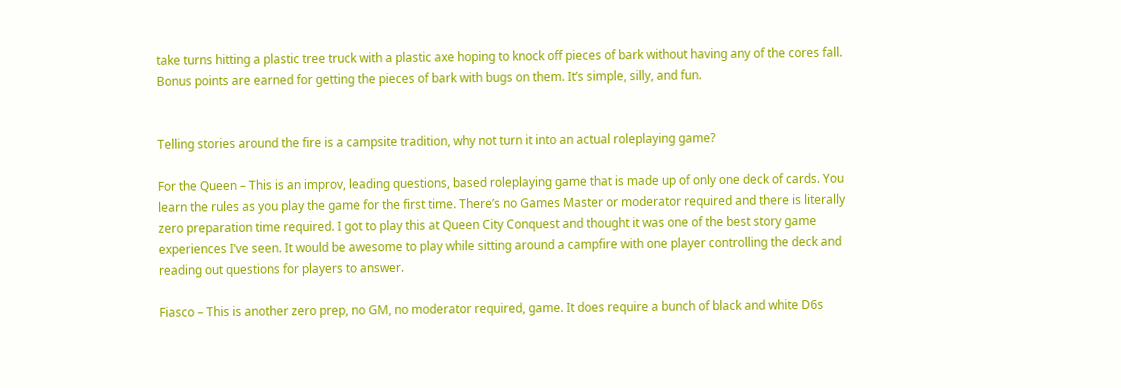take turns hitting a plastic tree truck with a plastic axe hoping to knock off pieces of bark without having any of the cores fall. Bonus points are earned for getting the pieces of bark with bugs on them. It’s simple, silly, and fun.


Telling stories around the fire is a campsite tradition, why not turn it into an actual roleplaying game?

For the Queen – This is an improv, leading questions, based roleplaying game that is made up of only one deck of cards. You learn the rules as you play the game for the first time. There’s no Games Master or moderator required and there is literally zero preparation time required. I got to play this at Queen City Conquest and thought it was one of the best story game experiences I’ve seen. It would be awesome to play while sitting around a campfire with one player controlling the deck and reading out questions for players to answer.

Fiasco – This is another zero prep, no GM, no moderator required, game. It does require a bunch of black and white D6s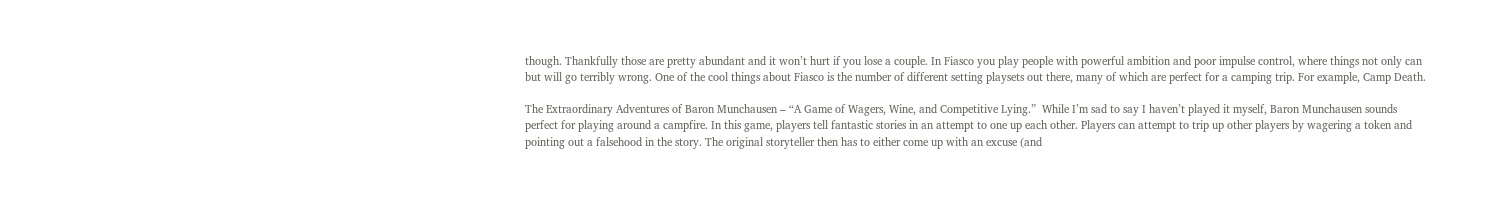though. Thankfully those are pretty abundant and it won’t hurt if you lose a couple. In Fiasco you play people with powerful ambition and poor impulse control, where things not only can but will go terribly wrong. One of the cool things about Fiasco is the number of different setting playsets out there, many of which are perfect for a camping trip. For example, Camp Death.

The Extraordinary Adventures of Baron Munchausen – “A Game of Wagers, Wine, and Competitive Lying.”  While I’m sad to say I haven’t played it myself, Baron Munchausen sounds perfect for playing around a campfire. In this game, players tell fantastic stories in an attempt to one up each other. Players can attempt to trip up other players by wagering a token and pointing out a falsehood in the story. The original storyteller then has to either come up with an excuse (and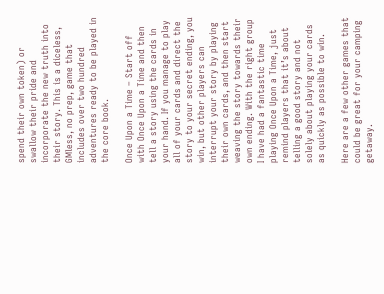spend their own token) or swallow their pride and incorporate the new truth into their story. This is a diceless, GMless, no prep, game that includes over two hundred adventures ready to be played in the core book.

Once Upon a Time – Start off with Once Upon a Time and then tell a story using the cards in your hand. If you manage to play all of your cards and direct the story to your secret ending, you win, but other players can interrupt your story by playing their own cards, and then start weaving the story towards their own ending. With the right group I have had a fantastic time playing Once Upon a Time, just remind players that it’s about telling a good story and not solely about playing your cards as quickly as possible to win.

Here are a few other games that could be great for your camping getaway.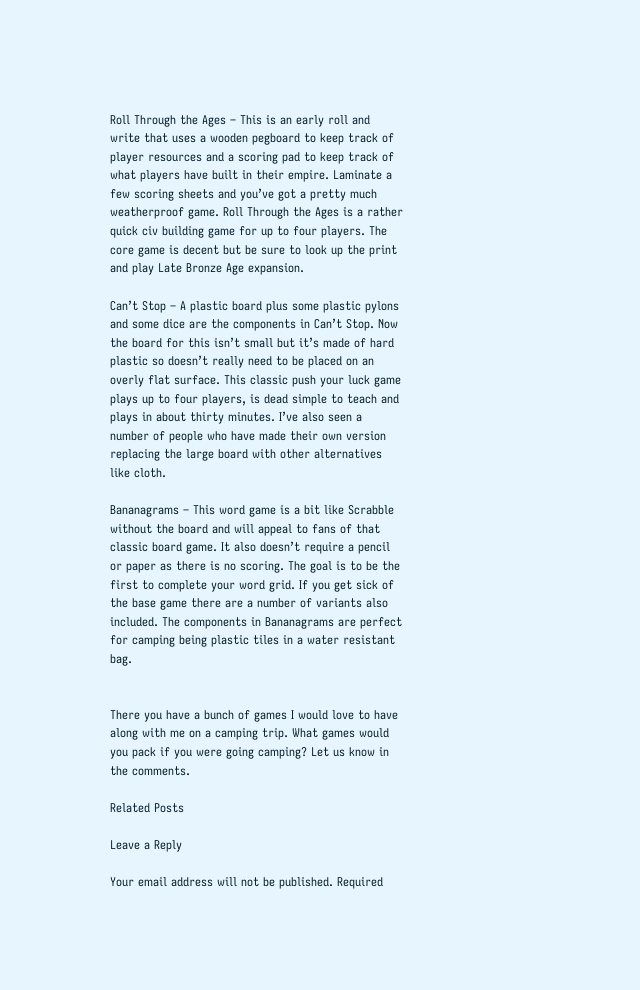Roll Through the Ages – This is an early roll and write that uses a wooden pegboard to keep track of player resources and a scoring pad to keep track of what players have built in their empire. Laminate a few scoring sheets and you’ve got a pretty much weatherproof game. Roll Through the Ages is a rather quick civ building game for up to four players. The core game is decent but be sure to look up the print and play Late Bronze Age expansion.

Can’t Stop – A plastic board plus some plastic pylons and some dice are the components in Can’t Stop. Now the board for this isn’t small but it’s made of hard plastic so doesn’t really need to be placed on an overly flat surface. This classic push your luck game plays up to four players, is dead simple to teach and plays in about thirty minutes. I’ve also seen a number of people who have made their own version replacing the large board with other alternatives like cloth.

Bananagrams – This word game is a bit like Scrabble without the board and will appeal to fans of that classic board game. It also doesn’t require a pencil or paper as there is no scoring. The goal is to be the first to complete your word grid. If you get sick of the base game there are a number of variants also included. The components in Bananagrams are perfect for camping being plastic tiles in a water resistant bag.


There you have a bunch of games I would love to have along with me on a camping trip. What games would you pack if you were going camping? Let us know in the comments.

Related Posts

Leave a Reply

Your email address will not be published. Required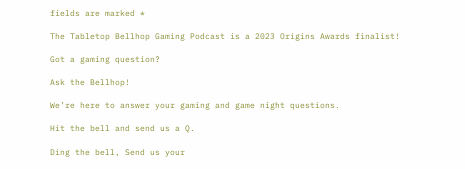fields are marked *

The Tabletop Bellhop Gaming Podcast is a 2023 Origins Awards finalist!

Got a gaming question?

Ask the Bellhop!

We’re here to answer your gaming and game night questions.

Hit the bell and send us a Q.

Ding the bell, Send us your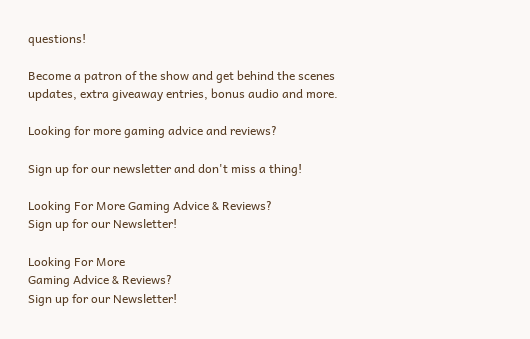questions!

Become a patron of the show and get behind the scenes updates, extra giveaway entries, bonus audio and more.

Looking for more gaming advice and reviews?

Sign up for our newsletter and don't miss a thing!

Looking For More Gaming Advice & Reviews?
Sign up for our Newsletter!

Looking For More
Gaming Advice & Reviews?
Sign up for our Newsletter!